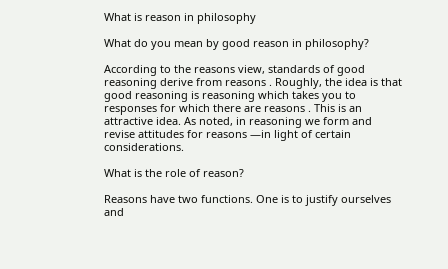What is reason in philosophy

What do you mean by good reason in philosophy?

According to the reasons view, standards of good reasoning derive from reasons . Roughly, the idea is that good reasoning is reasoning which takes you to responses for which there are reasons . This is an attractive idea. As noted, in reasoning we form and revise attitudes for reasons —in light of certain considerations.

What is the role of reason?

Reasons have two functions. One is to justify ourselves and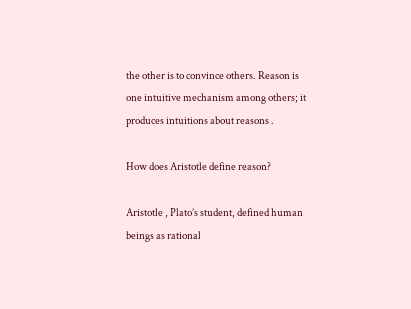the other is to convince others. Reason is one intuitive mechanism among others; it produces intuitions about reasons .

How does Aristotle define reason?

Aristotle , Plato’s student, defined human beings as rational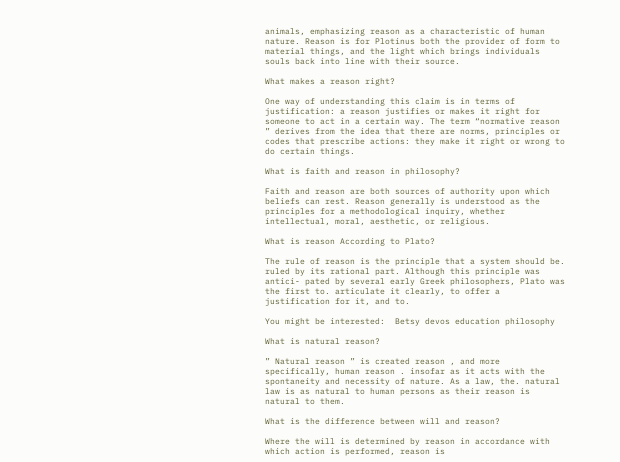animals, emphasizing reason as a characteristic of human nature. Reason is for Plotinus both the provider of form to material things, and the light which brings individuals souls back into line with their source.

What makes a reason right?

One way of understanding this claim is in terms of justification: a reason justifies or makes it right for someone to act in a certain way. The term “normative reason ” derives from the idea that there are norms, principles or codes that prescribe actions: they make it right or wrong to do certain things.

What is faith and reason in philosophy?

Faith and reason are both sources of authority upon which beliefs can rest. Reason generally is understood as the principles for a methodological inquiry, whether intellectual, moral, aesthetic, or religious.

What is reason According to Plato?

The rule of reason is the principle that a system should be. ruled by its rational part. Although this principle was antici- pated by several early Greek philosophers, Plato was the first to. articulate it clearly, to offer a justification for it, and to.

You might be interested:  Betsy devos education philosophy

What is natural reason?

” Natural reason ” is created reason , and more specifically, human reason . insofar as it acts with the spontaneity and necessity of nature. As a law, the. natural law is as natural to human persons as their reason is natural to them.

What is the difference between will and reason?

Where the will is determined by reason in accordance with which action is performed, reason is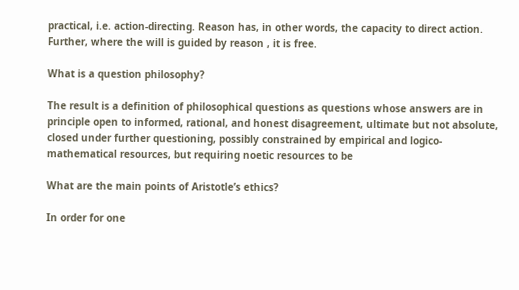practical, i.e. action-directing. Reason has, in other words, the capacity to direct action. Further, where the will is guided by reason , it is free.

What is a question philosophy?

The result is a definition of philosophical questions as questions whose answers are in principle open to informed, rational, and honest disagreement, ultimate but not absolute, closed under further questioning, possibly constrained by empirical and logico-mathematical resources, but requiring noetic resources to be

What are the main points of Aristotle’s ethics?

In order for one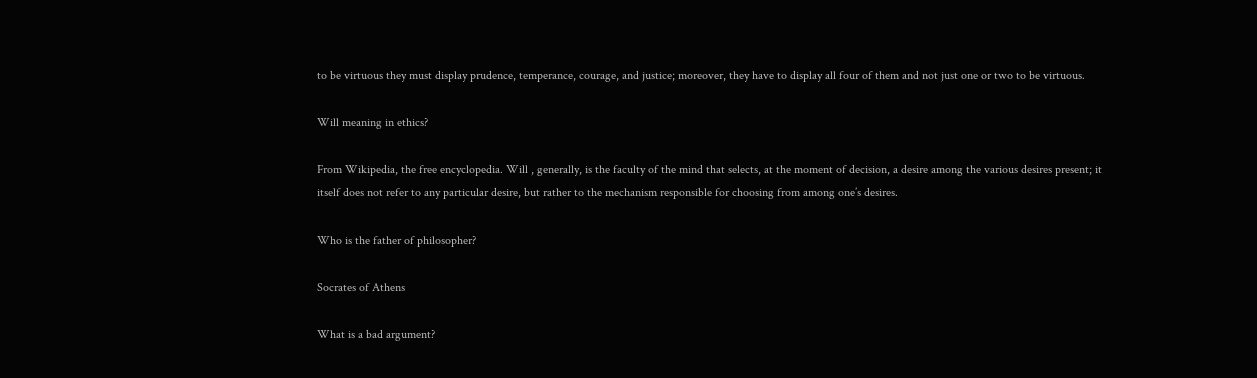to be virtuous they must display prudence, temperance, courage, and justice; moreover, they have to display all four of them and not just one or two to be virtuous.

Will meaning in ethics?

From Wikipedia, the free encyclopedia. Will , generally, is the faculty of the mind that selects, at the moment of decision, a desire among the various desires present; it itself does not refer to any particular desire, but rather to the mechanism responsible for choosing from among one’s desires.

Who is the father of philosopher?

Socrates of Athens

What is a bad argument?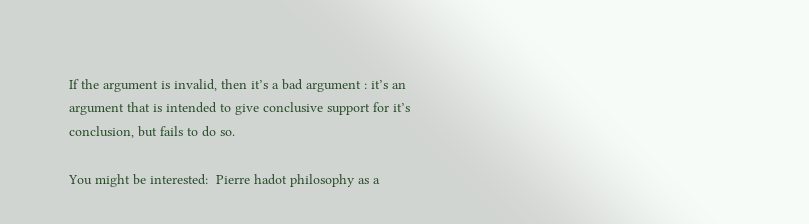If the argument is invalid, then it’s a bad argument : it’s an argument that is intended to give conclusive support for it’s conclusion, but fails to do so.

You might be interested:  Pierre hadot philosophy as a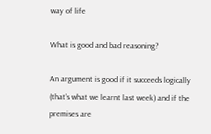way of life

What is good and bad reasoning?

An argument is good if it succeeds logically (that’s what we learnt last week) and if the premises are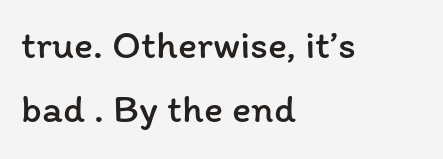true. Otherwise, it’s bad . By the end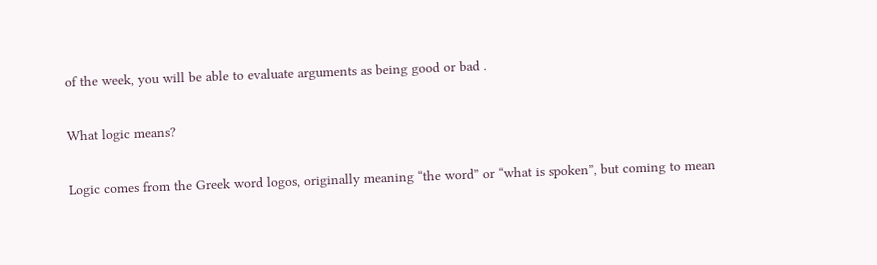of the week, you will be able to evaluate arguments as being good or bad .

What logic means?

Logic comes from the Greek word logos, originally meaning “the word” or “what is spoken”, but coming to mean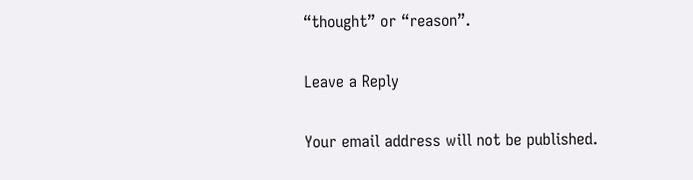“thought” or “reason”.

Leave a Reply

Your email address will not be published.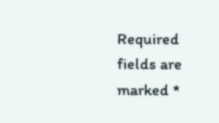Required fields are marked *